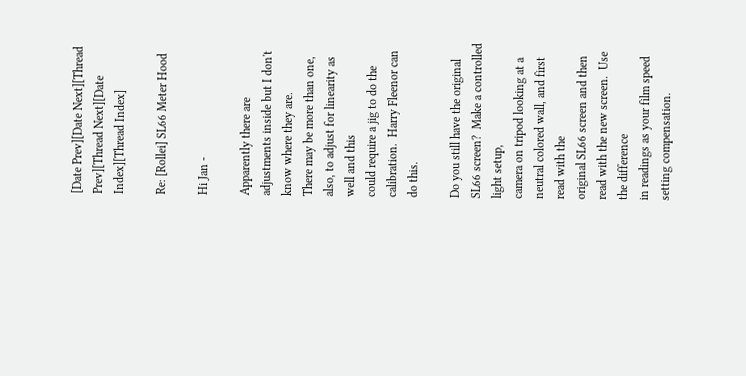[Date Prev][Date Next][Thread Prev][Thread Next][Date Index][Thread Index]

Re: [Rollei] SL66 Meter Hood

Hi Jan -

Apparently there are adjustments inside but I don't know where they are.
There may be more than one, also, to adjust for linearity as well and this
could require a jig to do the calibration.  Harry Fleenor can do this.

Do you still have the original SL66 screen?  Make a controlled light setup,
camera on tripod looking at a neutral colored wall, and first read with the
original SL66 screen and then read with the new screen.  Use the difference
in readings as your film speed setting compensation.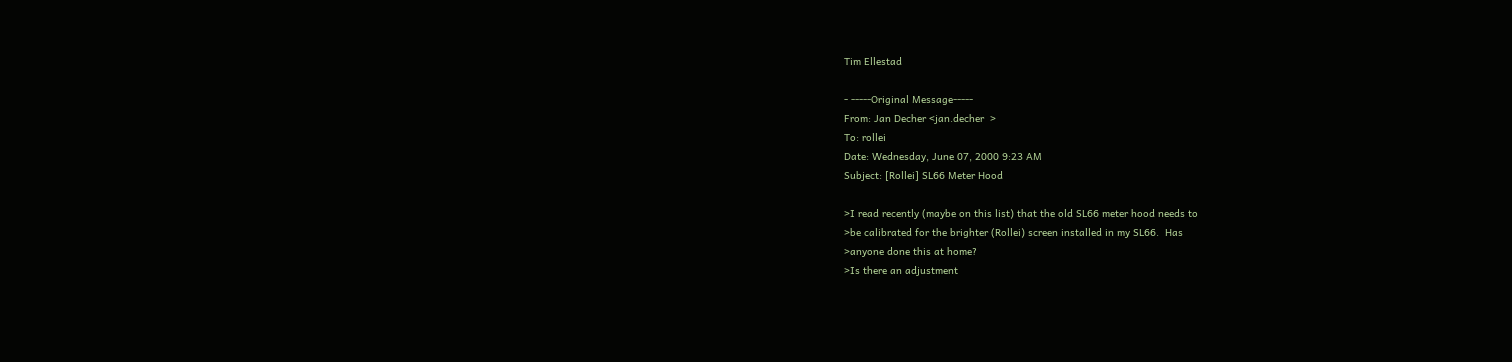Tim Ellestad

- -----Original Message-----
From: Jan Decher <jan.decher  >
To: rollei
Date: Wednesday, June 07, 2000 9:23 AM
Subject: [Rollei] SL66 Meter Hood

>I read recently (maybe on this list) that the old SL66 meter hood needs to
>be calibrated for the brighter (Rollei) screen installed in my SL66.  Has
>anyone done this at home?
>Is there an adjustment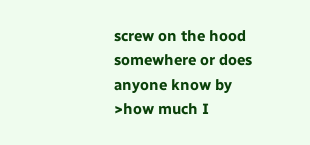screw on the hood somewhere or does anyone know by
>how much I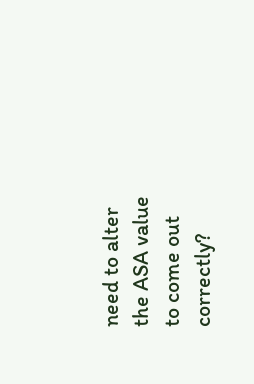need to alter the ASA value to come out correctly?